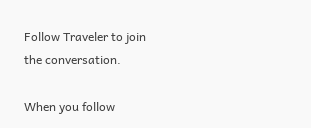Follow Traveler to join the conversation.

When you follow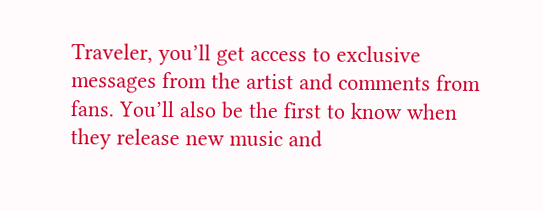Traveler, you’ll get access to exclusive messages from the artist and comments from fans. You’ll also be the first to know when they release new music and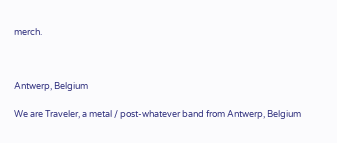merch.



Antwerp, Belgium

We are Traveler, a metal / post-whatever band from Antwerp, Belgium